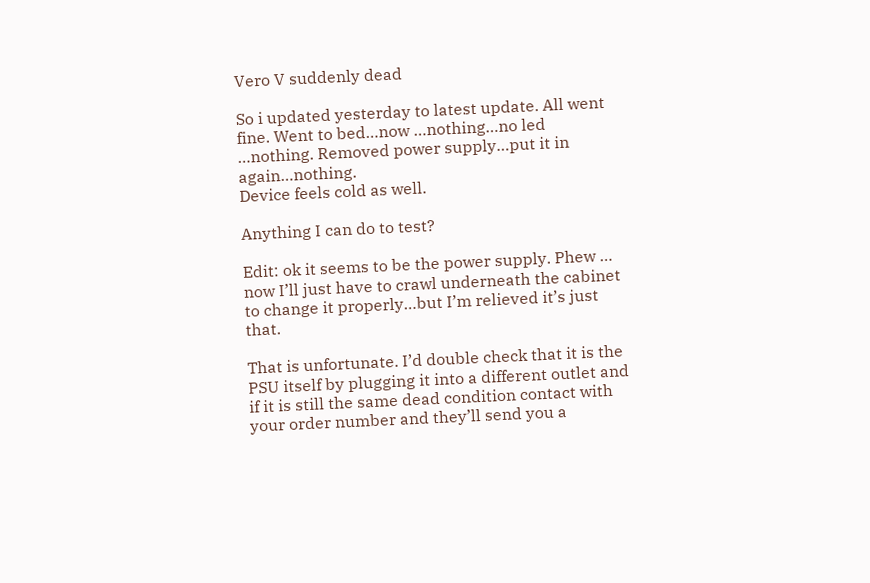Vero V suddenly dead

So i updated yesterday to latest update. All went fine. Went to bed…now …nothing…no led …nothing. Removed power supply…put it in again…nothing.
Device feels cold as well.

Anything I can do to test?

Edit: ok it seems to be the power supply. Phew … now I’ll just have to crawl underneath the cabinet to change it properly…but I’m relieved it’s just that.

That is unfortunate. I’d double check that it is the PSU itself by plugging it into a different outlet and if it is still the same dead condition contact with your order number and they’ll send you a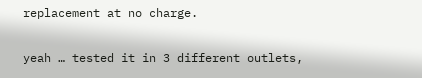replacement at no charge.

yeah … tested it in 3 different outlets,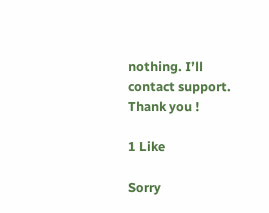nothing. I’ll contact support. Thank you !

1 Like

Sorry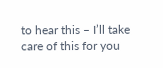to hear this – I’ll take care of this for you